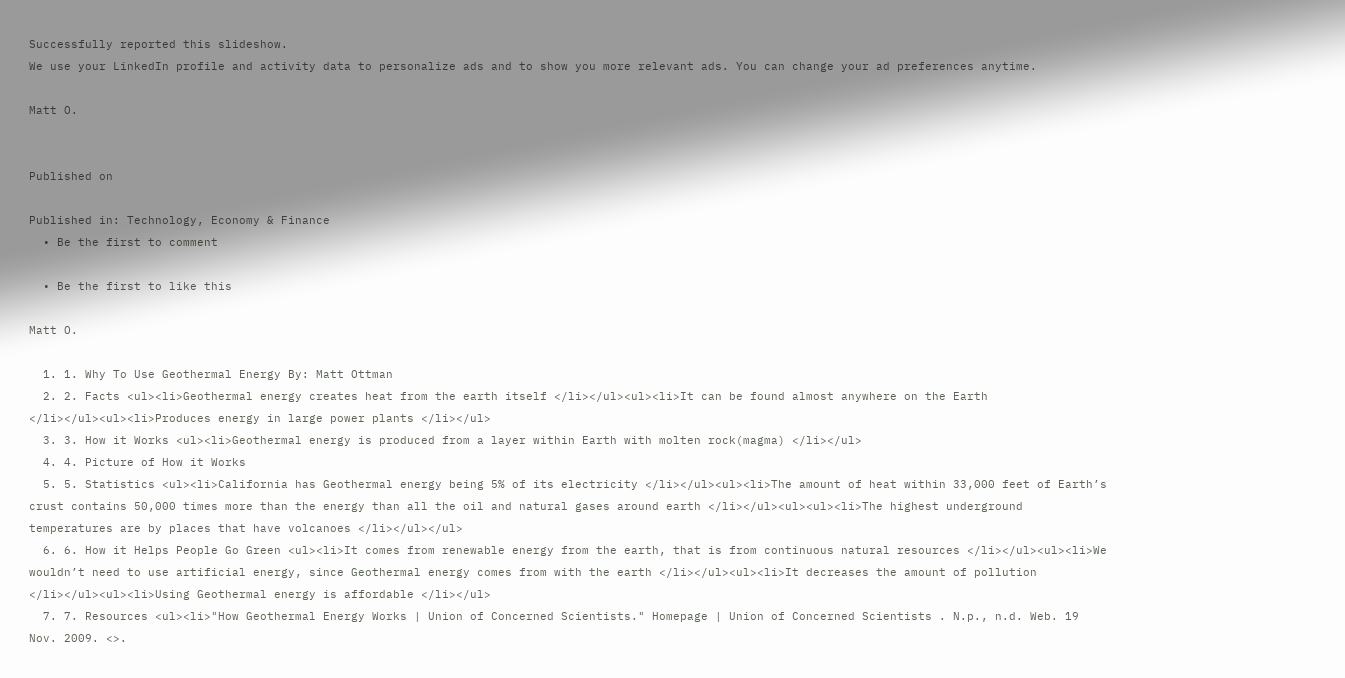Successfully reported this slideshow.
We use your LinkedIn profile and activity data to personalize ads and to show you more relevant ads. You can change your ad preferences anytime.

Matt O.


Published on

Published in: Technology, Economy & Finance
  • Be the first to comment

  • Be the first to like this

Matt O.

  1. 1. Why To Use Geothermal Energy By: Matt Ottman
  2. 2. Facts <ul><li>Geothermal energy creates heat from the earth itself </li></ul><ul><li>It can be found almost anywhere on the Earth </li></ul><ul><li>Produces energy in large power plants </li></ul>
  3. 3. How it Works <ul><li>Geothermal energy is produced from a layer within Earth with molten rock(magma) </li></ul>
  4. 4. Picture of How it Works
  5. 5. Statistics <ul><li>California has Geothermal energy being 5% of its electricity </li></ul><ul><li>The amount of heat within 33,000 feet of Earth’s crust contains 50,000 times more than the energy than all the oil and natural gases around earth </li></ul><ul><ul><li>The highest underground temperatures are by places that have volcanoes </li></ul></ul>
  6. 6. How it Helps People Go Green <ul><li>It comes from renewable energy from the earth, that is from continuous natural resources </li></ul><ul><li>We wouldn’t need to use artificial energy, since Geothermal energy comes from with the earth </li></ul><ul><li>It decreases the amount of pollution </li></ul><ul><li>Using Geothermal energy is affordable </li></ul>
  7. 7. Resources <ul><li>"How Geothermal Energy Works | Union of Concerned Scientists." Homepage | Union of Concerned Scientists . N.p., n.d. Web. 19 Nov. 2009. <>.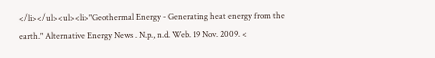</li></ul><ul><li>"Geothermal Energy - Generating heat energy from the earth." Alternative Energy News . N.p., n.d. Web. 19 Nov. 2009. <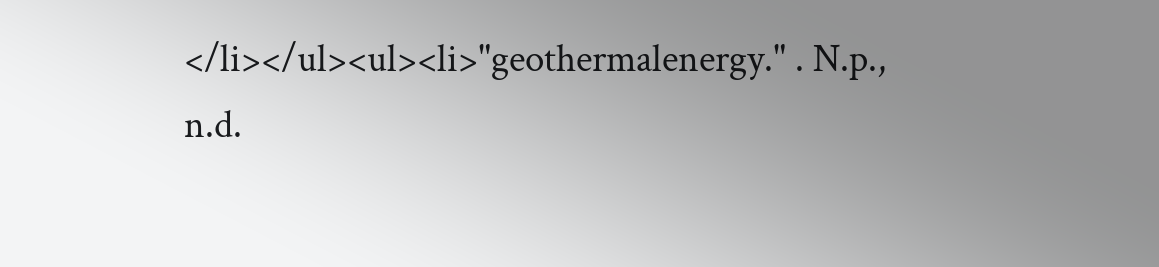</li></ul><ul><li>"geothermalenergy." . N.p., n.d.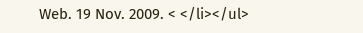Web. 19 Nov. 2009. < </li></ul>